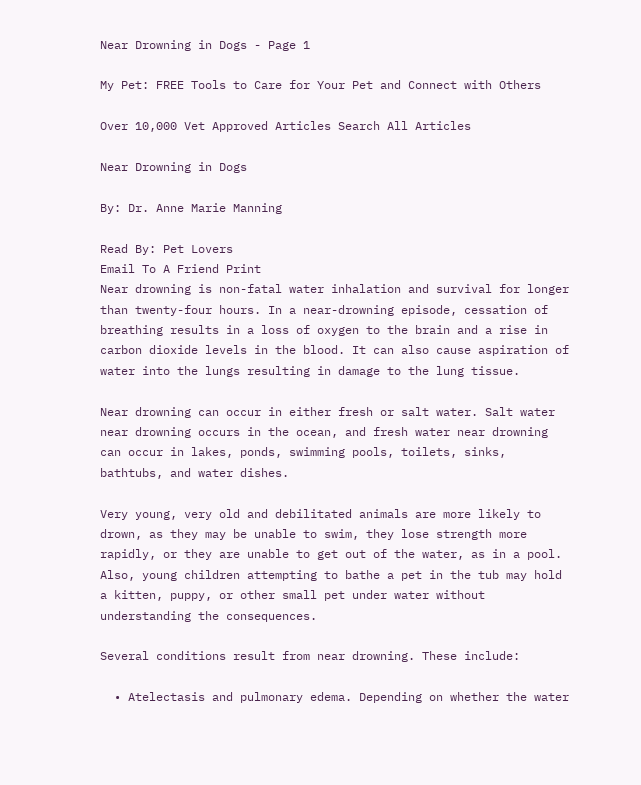Near Drowning in Dogs - Page 1

My Pet: FREE Tools to Care for Your Pet and Connect with Others

Over 10,000 Vet Approved Articles Search All Articles

Near Drowning in Dogs

By: Dr. Anne Marie Manning

Read By: Pet Lovers
Email To A Friend Print
Near drowning is non-fatal water inhalation and survival for longer than twenty-four hours. In a near-drowning episode, cessation of breathing results in a loss of oxygen to the brain and a rise in carbon dioxide levels in the blood. It can also cause aspiration of water into the lungs resulting in damage to the lung tissue.

Near drowning can occur in either fresh or salt water. Salt water near drowning occurs in the ocean, and fresh water near drowning can occur in lakes, ponds, swimming pools, toilets, sinks, bathtubs, and water dishes.

Very young, very old and debilitated animals are more likely to drown, as they may be unable to swim, they lose strength more rapidly, or they are unable to get out of the water, as in a pool. Also, young children attempting to bathe a pet in the tub may hold a kitten, puppy, or other small pet under water without understanding the consequences.

Several conditions result from near drowning. These include:

  • Atelectasis and pulmonary edema. Depending on whether the water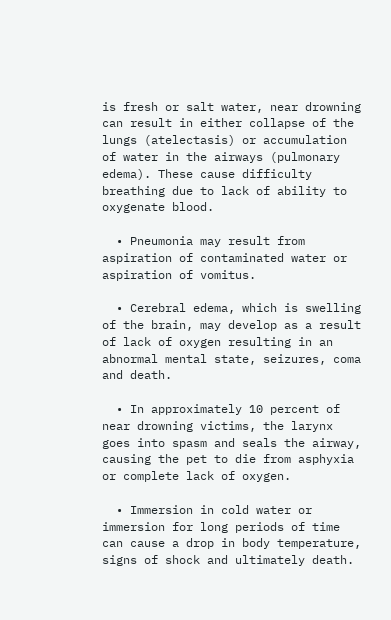is fresh or salt water, near drowning can result in either collapse of the lungs (atelectasis) or accumulation of water in the airways (pulmonary edema). These cause difficulty breathing due to lack of ability to oxygenate blood.

  • Pneumonia may result from aspiration of contaminated water or aspiration of vomitus.

  • Cerebral edema, which is swelling of the brain, may develop as a result of lack of oxygen resulting in an abnormal mental state, seizures, coma and death.

  • In approximately 10 percent of near drowning victims, the larynx goes into spasm and seals the airway, causing the pet to die from asphyxia or complete lack of oxygen.

  • Immersion in cold water or immersion for long periods of time can cause a drop in body temperature, signs of shock and ultimately death.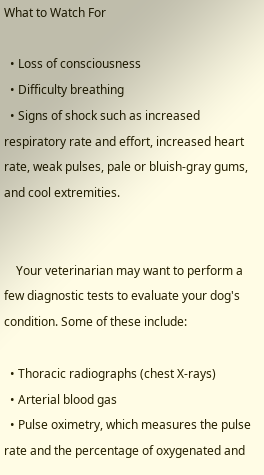What to Watch For

  • Loss of consciousness
  • Difficulty breathing
  • Signs of shock such as increased respiratory rate and effort, increased heart rate, weak pulses, pale or bluish-gray gums, and cool extremities.


    Your veterinarian may want to perform a few diagnostic tests to evaluate your dog's condition. Some of these include:

  • Thoracic radiographs (chest X-rays)
  • Arterial blood gas
  • Pulse oximetry, which measures the pulse rate and the percentage of oxygenated and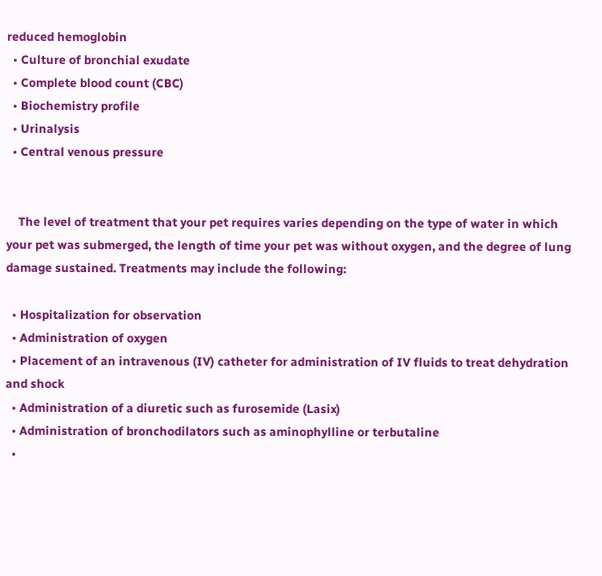reduced hemoglobin
  • Culture of bronchial exudate
  • Complete blood count (CBC)
  • Biochemistry profile
  • Urinalysis
  • Central venous pressure


    The level of treatment that your pet requires varies depending on the type of water in which your pet was submerged, the length of time your pet was without oxygen, and the degree of lung damage sustained. Treatments may include the following:

  • Hospitalization for observation
  • Administration of oxygen
  • Placement of an intravenous (IV) catheter for administration of IV fluids to treat dehydration and shock
  • Administration of a diuretic such as furosemide (Lasix)
  • Administration of bronchodilators such as aminophylline or terbutaline
  •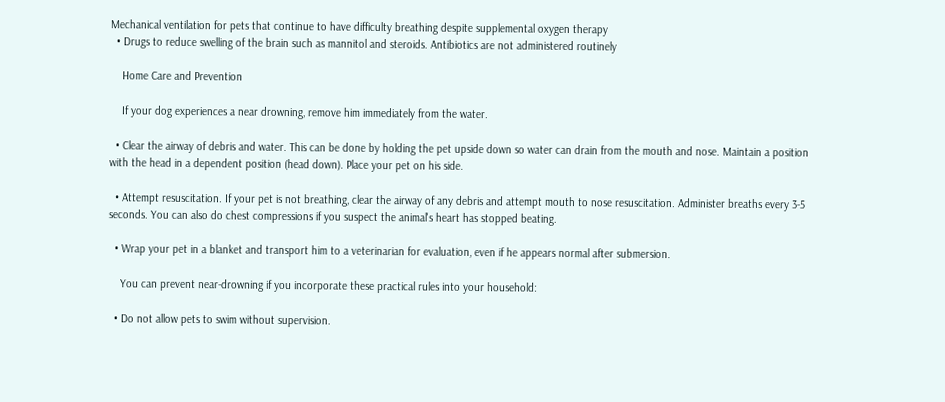Mechanical ventilation for pets that continue to have difficulty breathing despite supplemental oxygen therapy
  • Drugs to reduce swelling of the brain such as mannitol and steroids. Antibiotics are not administered routinely

    Home Care and Prevention

    If your dog experiences a near drowning, remove him immediately from the water.

  • Clear the airway of debris and water. This can be done by holding the pet upside down so water can drain from the mouth and nose. Maintain a position with the head in a dependent position (head down). Place your pet on his side.

  • Attempt resuscitation. If your pet is not breathing, clear the airway of any debris and attempt mouth to nose resuscitation. Administer breaths every 3-5 seconds. You can also do chest compressions if you suspect the animal's heart has stopped beating.

  • Wrap your pet in a blanket and transport him to a veterinarian for evaluation, even if he appears normal after submersion.

    You can prevent near-drowning if you incorporate these practical rules into your household:

  • Do not allow pets to swim without supervision.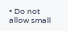• Do not allow small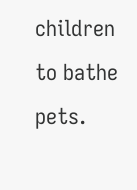children to bathe pets.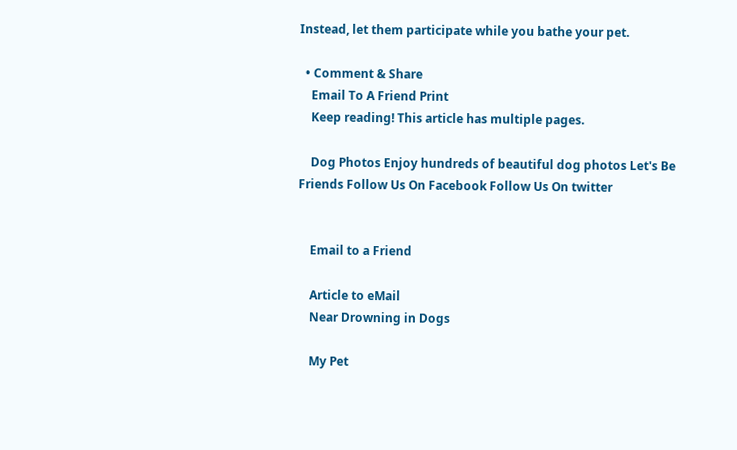Instead, let them participate while you bathe your pet.

  • Comment & Share
    Email To A Friend Print
    Keep reading! This article has multiple pages.

    Dog Photos Enjoy hundreds of beautiful dog photos Let's Be Friends Follow Us On Facebook Follow Us On twitter


    Email to a Friend

    Article to eMail
    Near Drowning in Dogs

    My Pet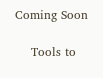Coming Soon

    Tools to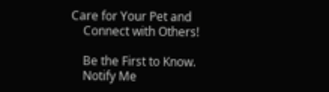Care for Your Pet and
    Connect with Others!

    Be the First to Know.
    Notify Me